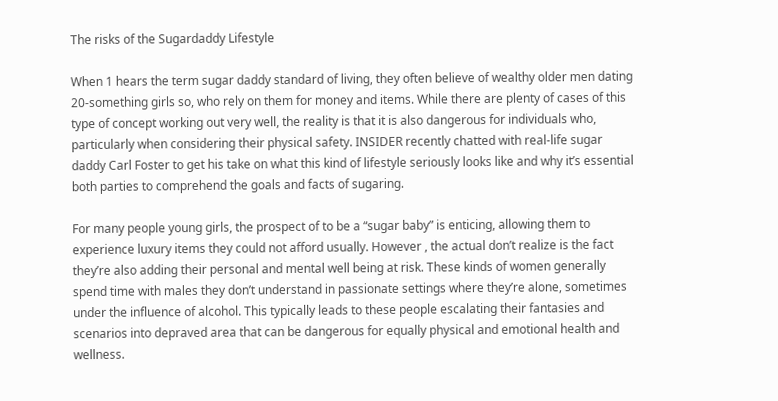The risks of the Sugardaddy Lifestyle

When 1 hears the term sugar daddy standard of living, they often believe of wealthy older men dating 20-something girls so, who rely on them for money and items. While there are plenty of cases of this type of concept working out very well, the reality is that it is also dangerous for individuals who, particularly when considering their physical safety. INSIDER recently chatted with real-life sugar daddy Carl Foster to get his take on what this kind of lifestyle seriously looks like and why it’s essential both parties to comprehend the goals and facts of sugaring.

For many people young girls, the prospect of to be a “sugar baby” is enticing, allowing them to experience luxury items they could not afford usually. However , the actual don’t realize is the fact they’re also adding their personal and mental well being at risk. These kinds of women generally spend time with males they don’t understand in passionate settings where they’re alone, sometimes under the influence of alcohol. This typically leads to these people escalating their fantasies and scenarios into depraved area that can be dangerous for equally physical and emotional health and wellness.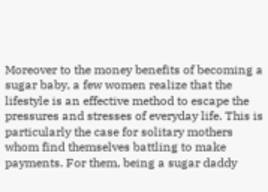Moreover to the money benefits of becoming a sugar baby, a few women realize that the lifestyle is an effective method to escape the pressures and stresses of everyday life. This is particularly the case for solitary mothers whom find themselves battling to make payments. For them, being a sugar daddy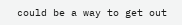could be a way to get out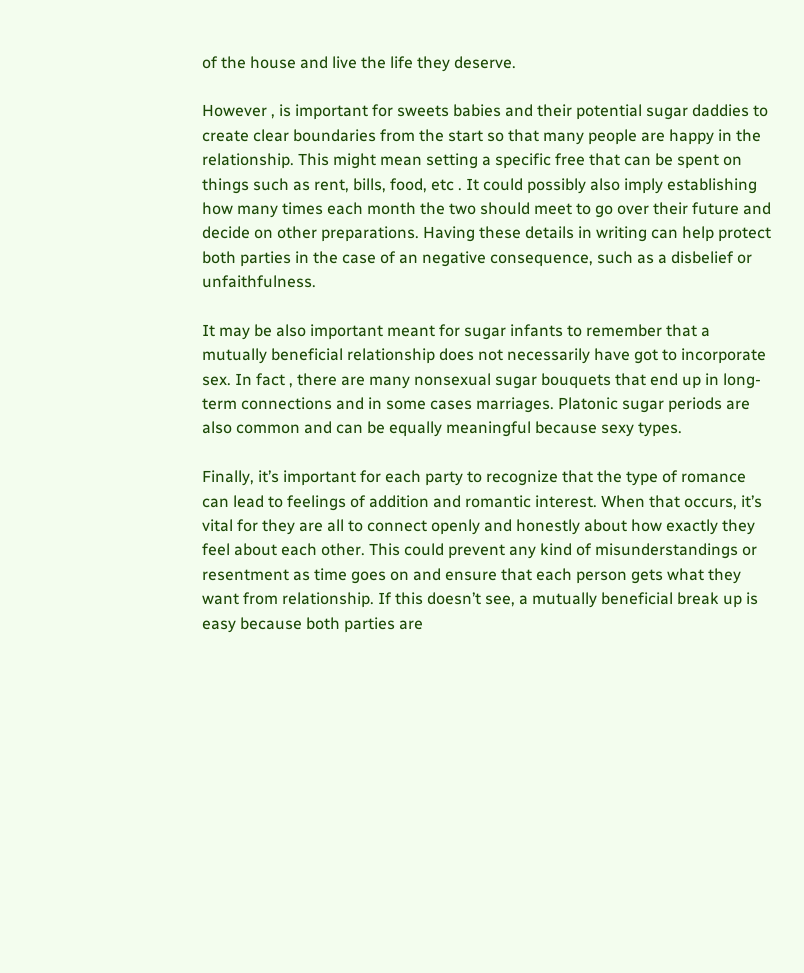of the house and live the life they deserve.

However , is important for sweets babies and their potential sugar daddies to create clear boundaries from the start so that many people are happy in the relationship. This might mean setting a specific free that can be spent on things such as rent, bills, food, etc . It could possibly also imply establishing how many times each month the two should meet to go over their future and decide on other preparations. Having these details in writing can help protect both parties in the case of an negative consequence, such as a disbelief or unfaithfulness.

It may be also important meant for sugar infants to remember that a mutually beneficial relationship does not necessarily have got to incorporate sex. In fact , there are many nonsexual sugar bouquets that end up in long-term connections and in some cases marriages. Platonic sugar periods are also common and can be equally meaningful because sexy types.

Finally, it’s important for each party to recognize that the type of romance can lead to feelings of addition and romantic interest. When that occurs, it’s vital for they are all to connect openly and honestly about how exactly they feel about each other. This could prevent any kind of misunderstandings or resentment as time goes on and ensure that each person gets what they want from relationship. If this doesn’t see, a mutually beneficial break up is easy because both parties are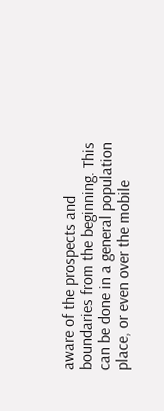aware of the prospects and boundaries from the beginning. This can be done in a general population place, or even over the mobile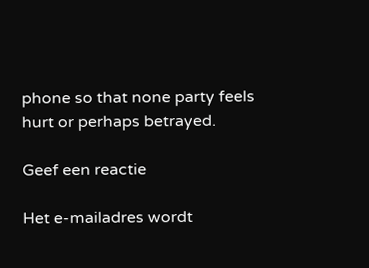phone so that none party feels hurt or perhaps betrayed.

Geef een reactie

Het e-mailadres wordt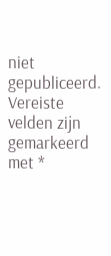niet gepubliceerd. Vereiste velden zijn gemarkeerd met *